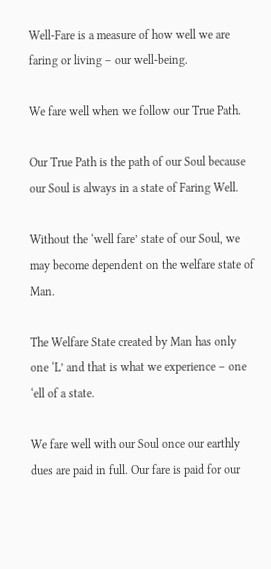Well-Fare is a measure of how well we are faring or living – our well-being.

We fare well when we follow our True Path.

Our True Path is the path of our Soul because our Soul is always in a state of Faring Well.

Without the ‘well fare’ state of our Soul, we may become dependent on the welfare state of Man.

The Welfare State created by Man has only one ‘L’ and that is what we experience – one ‘ell of a state.

We fare well with our Soul once our earthly dues are paid in full. Our fare is paid for our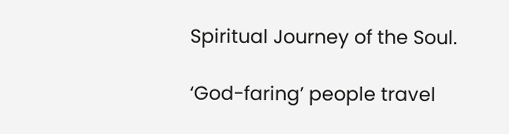Spiritual Journey of the Soul.

‘God-faring’ people travel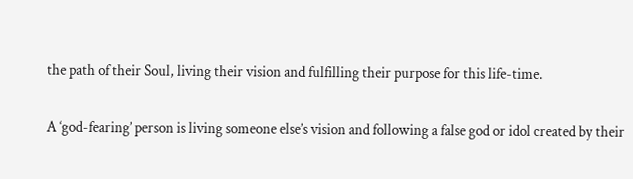the path of their Soul, living their vision and fulfilling their purpose for this life-time.

A ‘god-fearing’ person is living someone else’s vision and following a false god or idol created by their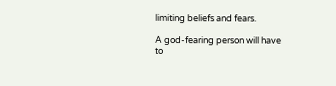limiting beliefs and fears.

A god-fearing person will have to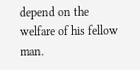depend on the welfare of his fellow man.